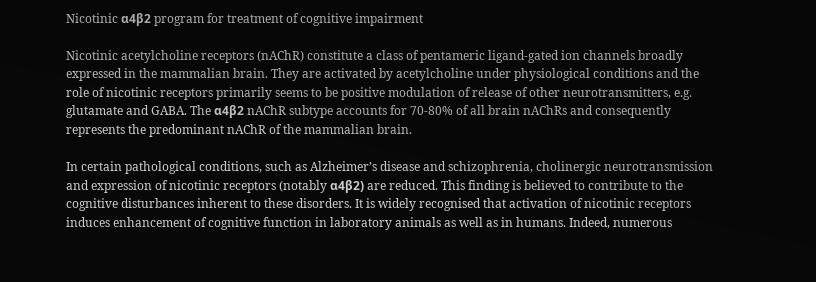Nicotinic α4β2 program for treatment of cognitive impairment

Nicotinic acetylcholine receptors (nAChR) constitute a class of pentameric ligand-gated ion channels broadly expressed in the mammalian brain. They are activated by acetylcholine under physiological conditions and the role of nicotinic receptors primarily seems to be positive modulation of release of other neurotransmitters, e.g. glutamate and GABA. The α4β2 nAChR subtype accounts for 70-80% of all brain nAChRs and consequently represents the predominant nAChR of the mammalian brain.

In certain pathological conditions, such as Alzheimer’s disease and schizophrenia, cholinergic neurotransmission and expression of nicotinic receptors (notably α4β2) are reduced. This finding is believed to contribute to the cognitive disturbances inherent to these disorders. It is widely recognised that activation of nicotinic receptors induces enhancement of cognitive function in laboratory animals as well as in humans. Indeed, numerous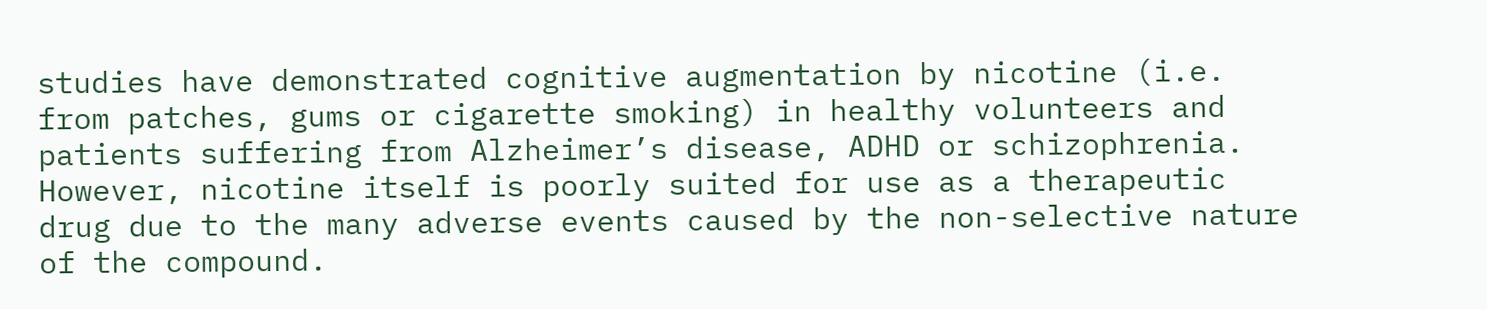studies have demonstrated cognitive augmentation by nicotine (i.e. from patches, gums or cigarette smoking) in healthy volunteers and patients suffering from Alzheimer’s disease, ADHD or schizophrenia. However, nicotine itself is poorly suited for use as a therapeutic drug due to the many adverse events caused by the non-selective nature of the compound.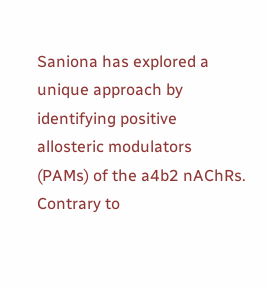Saniona has explored a unique approach by identifying positive allosteric modulators (PAMs) of the a4b2 nAChRs. Contrary to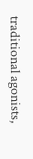traditional agonists,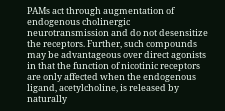PAMs act through augmentation of endogenous cholinergic neurotransmission and do not desensitize the receptors. Further, such compounds may be advantageous over direct agonists in that the function of nicotinic receptors are only affected when the endogenous ligand, acetylcholine, is released by naturally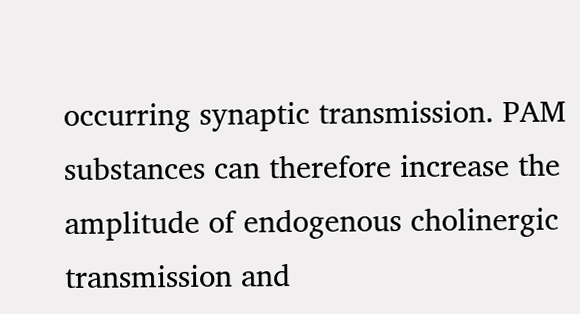occurring synaptic transmission. PAM substances can therefore increase the amplitude of endogenous cholinergic transmission and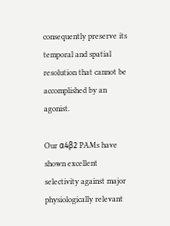consequently preserve its temporal and spatial resolution that cannot be accomplished by an agonist.

Our α4β2 PAMs have shown excellent selectivity against major physiologically relevant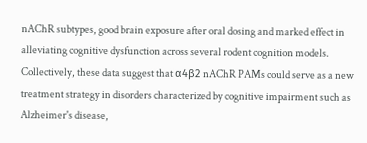nAChR subtypes, good brain exposure after oral dosing and marked effect in alleviating cognitive dysfunction across several rodent cognition models. Collectively, these data suggest that α4β2 nAChR PAMs could serve as a new treatment strategy in disorders characterized by cognitive impairment such as Alzheimer's disease,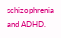schizophrenia and ADHD.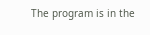The program is in the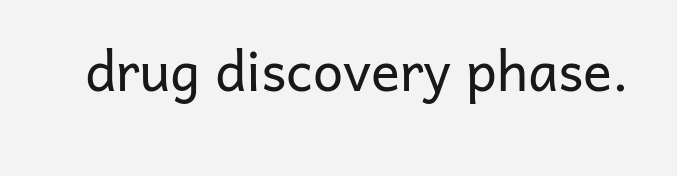drug discovery phase.